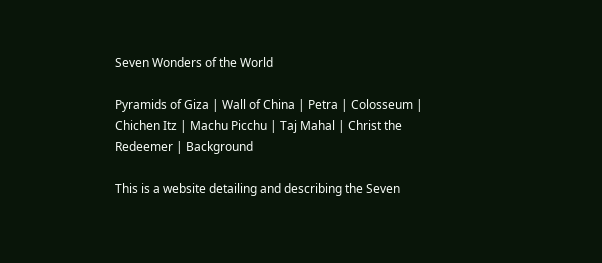Seven Wonders of the World

Pyramids of Giza | Wall of China | Petra | Colosseum | Chichen Itz | Machu Picchu | Taj Mahal | Christ the Redeemer | Background

This is a website detailing and describing the Seven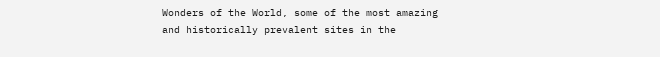Wonders of the World, some of the most amazing and historically prevalent sites in the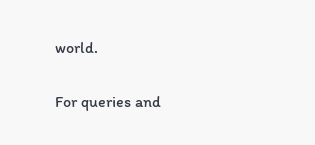world.

For queries and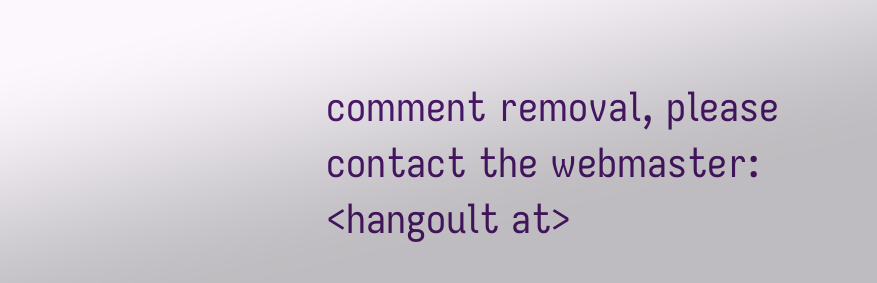comment removal, please contact the webmaster: <hangoult at>